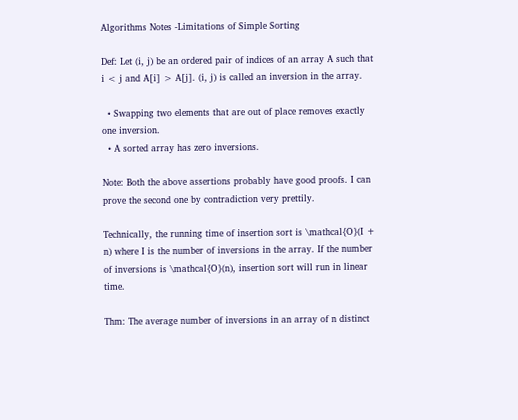Algorithms Notes -Limitations of Simple Sorting

Def: Let (i, j) be an ordered pair of indices of an array A such that i < j and A[i] > A[j]. (i, j) is called an inversion in the array.

  • Swapping two elements that are out of place removes exactly one inversion.
  • A sorted array has zero inversions.

Note: Both the above assertions probably have good proofs. I can prove the second one by contradiction very prettily.

Technically, the running time of insertion sort is \mathcal{O}(I + n) where I is the number of inversions in the array. If the number of inversions is \mathcal{O}(n), insertion sort will run in linear time.

Thm: The average number of inversions in an array of n distinct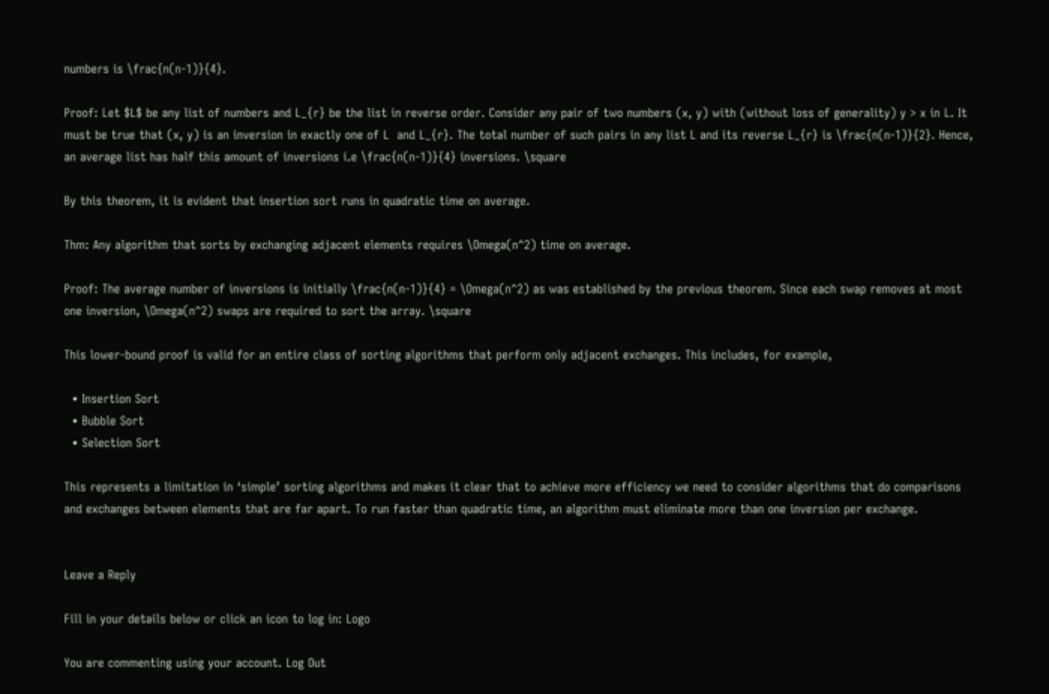numbers is \frac{n(n-1)}{4}.

Proof: Let $L$ be any list of numbers and L_{r} be the list in reverse order. Consider any pair of two numbers (x, y) with (without loss of generality) y > x in L. It must be true that (x, y) is an inversion in exactly one of L  and L_{r}. The total number of such pairs in any list L and its reverse L_{r} is \frac{n(n-1)}{2}. Hence, an average list has half this amount of inversions i.e \frac{n(n-1)}{4} inversions. \square

By this theorem, it is evident that insertion sort runs in quadratic time on average.

Thm: Any algorithm that sorts by exchanging adjacent elements requires \Omega(n^2) time on average.

Proof: The average number of inversions is initially \frac{n(n-1)}{4} = \Omega(n^2) as was established by the previous theorem. Since each swap removes at most one inversion, \Omega(n^2) swaps are required to sort the array. \square

This lower-bound proof is valid for an entire class of sorting algorithms that perform only adjacent exchanges. This includes, for example,

  • Insertion Sort
  • Bubble Sort
  • Selection Sort

This represents a limitation in ‘simple’ sorting algorithms and makes it clear that to achieve more efficiency we need to consider algorithms that do comparisons and exchanges between elements that are far apart. To run faster than quadratic time, an algorithm must eliminate more than one inversion per exchange.


Leave a Reply

Fill in your details below or click an icon to log in: Logo

You are commenting using your account. Log Out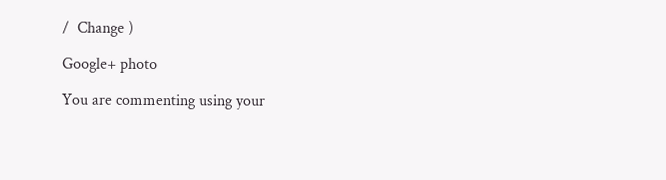/  Change )

Google+ photo

You are commenting using your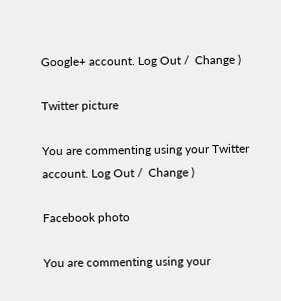Google+ account. Log Out /  Change )

Twitter picture

You are commenting using your Twitter account. Log Out /  Change )

Facebook photo

You are commenting using your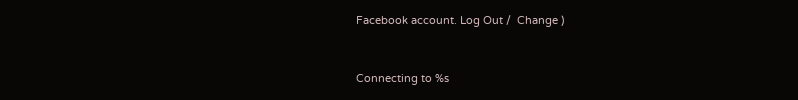Facebook account. Log Out /  Change )


Connecting to %s